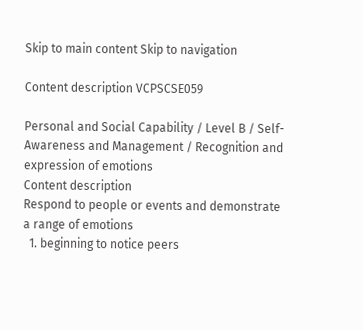Skip to main content Skip to navigation

Content description VCPSCSE059

Personal and Social Capability / Level B / Self-Awareness and Management / Recognition and expression of emotions
Content description
Respond to people or events and demonstrate a range of emotions
  1. beginning to notice peers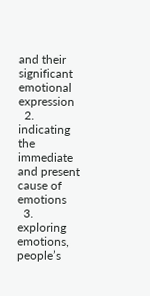and their significant emotional expression
  2. indicating the immediate and present cause of emotions
  3. exploring emotions, people’s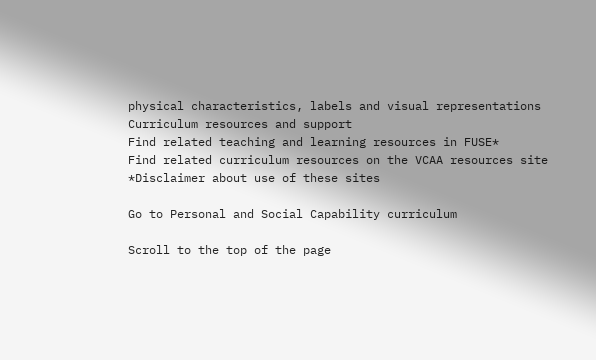physical characteristics, labels and visual representations
Curriculum resources and support
Find related teaching and learning resources in FUSE*
Find related curriculum resources on the VCAA resources site
*Disclaimer about use of these sites

Go to Personal and Social Capability curriculum

Scroll to the top of the page